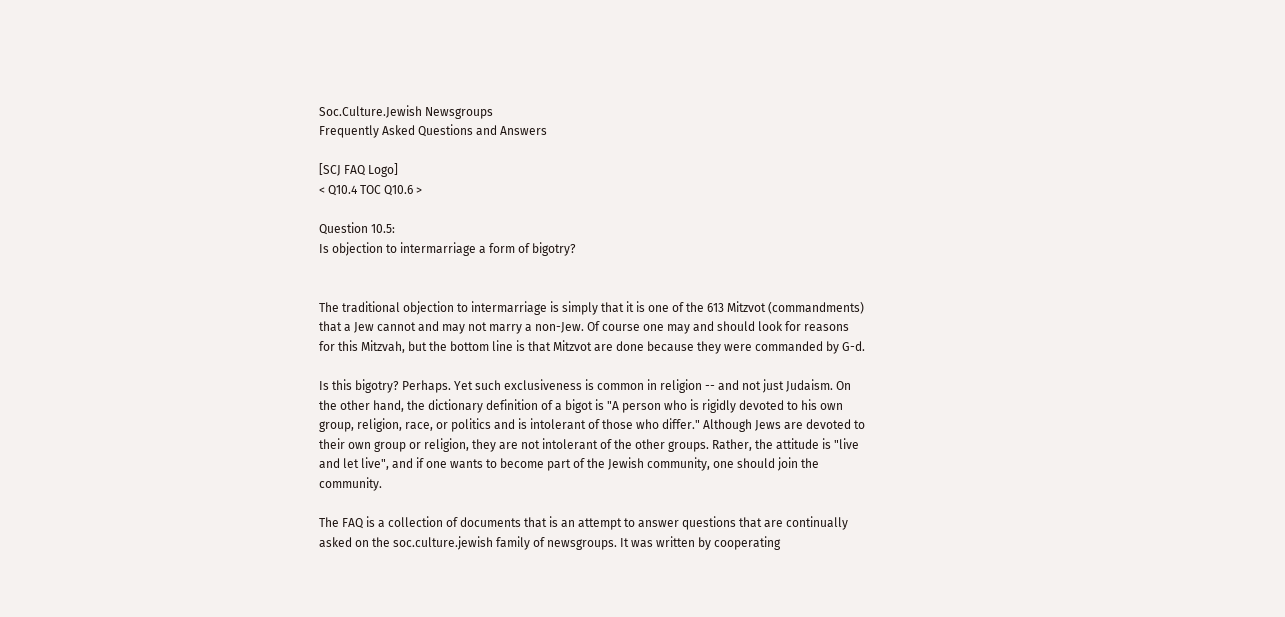Soc.Culture.Jewish Newsgroups
Frequently Asked Questions and Answers

[SCJ FAQ Logo]
< Q10.4 TOC Q10.6 >

Question 10.5:
Is objection to intermarriage a form of bigotry?


The traditional objection to intermarriage is simply that it is one of the 613 Mitzvot (commandments) that a Jew cannot and may not marry a non-Jew. Of course one may and should look for reasons for this Mitzvah, but the bottom line is that Mitzvot are done because they were commanded by G-d.

Is this bigotry? Perhaps. Yet such exclusiveness is common in religion -- and not just Judaism. On the other hand, the dictionary definition of a bigot is "A person who is rigidly devoted to his own group, religion, race, or politics and is intolerant of those who differ." Although Jews are devoted to their own group or religion, they are not intolerant of the other groups. Rather, the attitude is "live and let live", and if one wants to become part of the Jewish community, one should join the community.

The FAQ is a collection of documents that is an attempt to answer questions that are continually asked on the soc.culture.jewish family of newsgroups. It was written by cooperating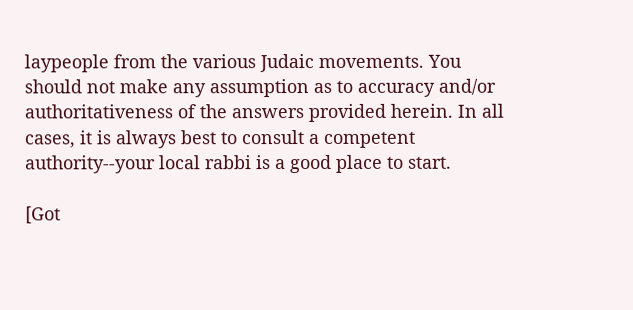laypeople from the various Judaic movements. You should not make any assumption as to accuracy and/or authoritativeness of the answers provided herein. In all cases, it is always best to consult a competent authority--your local rabbi is a good place to start.

[Got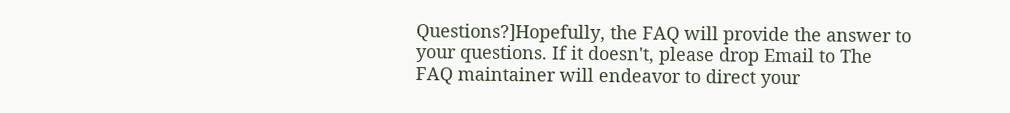Questions?]Hopefully, the FAQ will provide the answer to your questions. If it doesn't, please drop Email to The FAQ maintainer will endeavor to direct your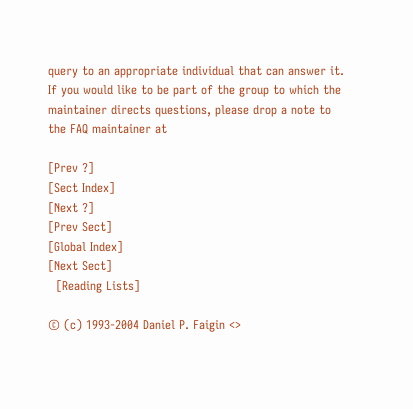query to an appropriate individual that can answer it. If you would like to be part of the group to which the maintainer directs questions, please drop a note to the FAQ maintainer at

[Prev ?]
[Sect Index]
[Next ?]
[Prev Sect]
[Global Index]
[Next Sect]
  [Reading Lists]

© (c) 1993-2004 Daniel P. Faigin <>